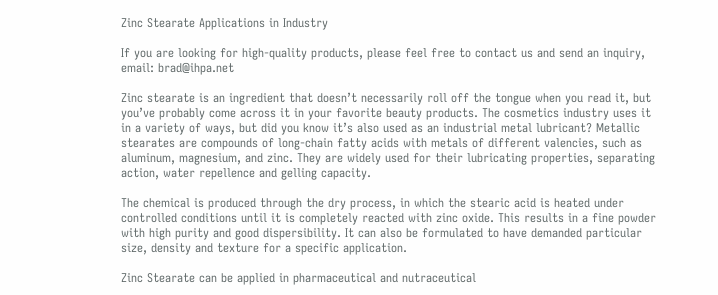Zinc Stearate Applications in Industry

If you are looking for high-quality products, please feel free to contact us and send an inquiry, email: brad@ihpa.net

Zinc stearate is an ingredient that doesn’t necessarily roll off the tongue when you read it, but you’ve probably come across it in your favorite beauty products. The cosmetics industry uses it in a variety of ways, but did you know it’s also used as an industrial metal lubricant? Metallic stearates are compounds of long-chain fatty acids with metals of different valencies, such as aluminum, magnesium, and zinc. They are widely used for their lubricating properties, separating action, water repellence and gelling capacity.

The chemical is produced through the dry process, in which the stearic acid is heated under controlled conditions until it is completely reacted with zinc oxide. This results in a fine powder with high purity and good dispersibility. It can also be formulated to have demanded particular size, density and texture for a specific application.

Zinc Stearate can be applied in pharmaceutical and nutraceutical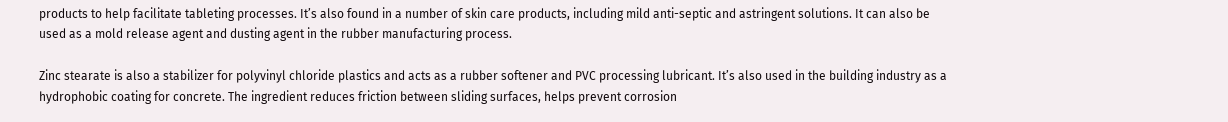products to help facilitate tableting processes. It’s also found in a number of skin care products, including mild anti-septic and astringent solutions. It can also be used as a mold release agent and dusting agent in the rubber manufacturing process.

Zinc stearate is also a stabilizer for polyvinyl chloride plastics and acts as a rubber softener and PVC processing lubricant. It’s also used in the building industry as a hydrophobic coating for concrete. The ingredient reduces friction between sliding surfaces, helps prevent corrosion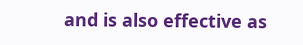and is also effective as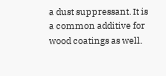a dust suppressant. It is a common additive for wood coatings as well.